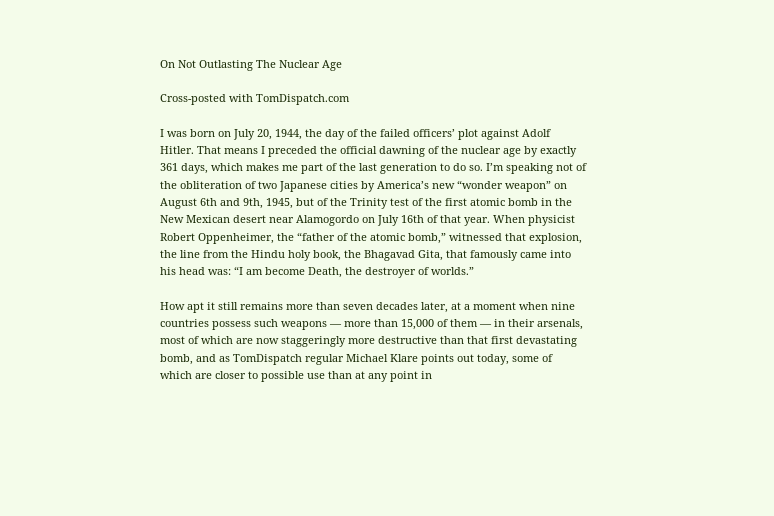On Not Outlasting The Nuclear Age

Cross-posted with TomDispatch.com

I was born on July 20, 1944, the day of the failed officers’ plot against Adolf Hitler. That means I preceded the official dawning of the nuclear age by exactly 361 days, which makes me part of the last generation to do so. I’m speaking not of the obliteration of two Japanese cities by America’s new “wonder weapon” on August 6th and 9th, 1945, but of the Trinity test of the first atomic bomb in the New Mexican desert near Alamogordo on July 16th of that year. When physicist Robert Oppenheimer, the “father of the atomic bomb,” witnessed that explosion, the line from the Hindu holy book, the Bhagavad Gita, that famously came into his head was: “I am become Death, the destroyer of worlds.”

How apt it still remains more than seven decades later, at a moment when nine countries possess such weapons ― more than 15,000 of them ― in their arsenals, most of which are now staggeringly more destructive than that first devastating bomb, and as TomDispatch regular Michael Klare points out today, some of which are closer to possible use than at any point in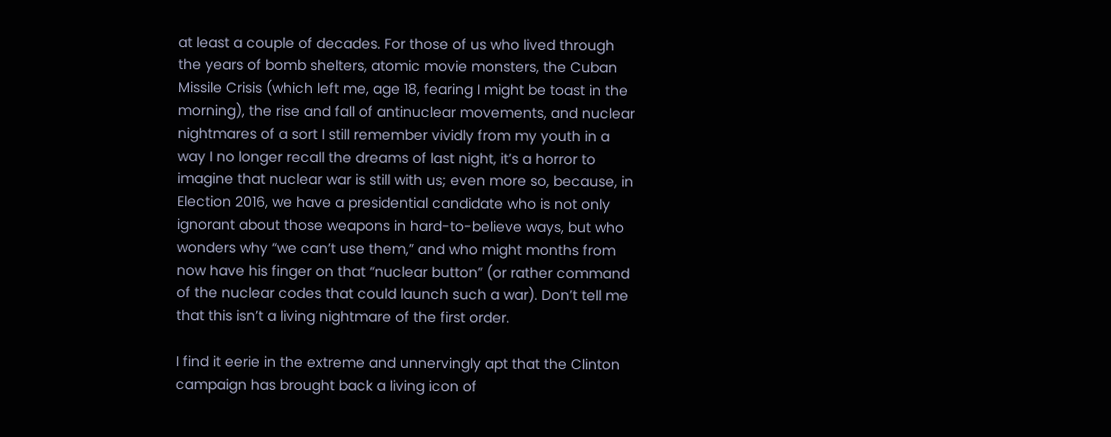at least a couple of decades. For those of us who lived through the years of bomb shelters, atomic movie monsters, the Cuban Missile Crisis (which left me, age 18, fearing I might be toast in the morning), the rise and fall of antinuclear movements, and nuclear nightmares of a sort I still remember vividly from my youth in a way I no longer recall the dreams of last night, it’s a horror to imagine that nuclear war is still with us; even more so, because, in Election 2016, we have a presidential candidate who is not only ignorant about those weapons in hard-to-believe ways, but who wonders why “we can’t use them,” and who might months from now have his finger on that “nuclear button” (or rather command of the nuclear codes that could launch such a war). Don’t tell me that this isn’t a living nightmare of the first order.

I find it eerie in the extreme and unnervingly apt that the Clinton campaign has brought back a living icon of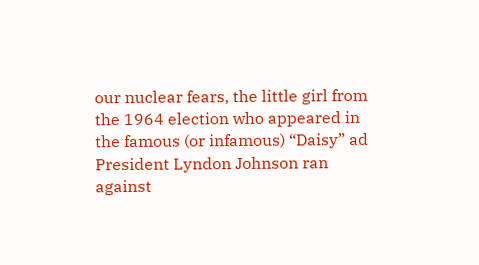our nuclear fears, the little girl from the 1964 election who appeared in the famous (or infamous) “Daisy” ad President Lyndon Johnson ran against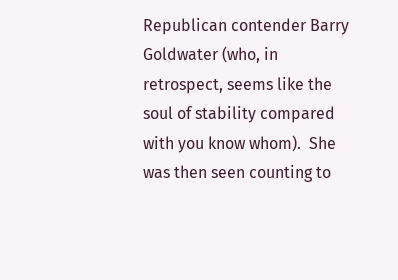Republican contender Barry Goldwater (who, in retrospect, seems like the soul of stability compared with you know whom).  She was then seen counting to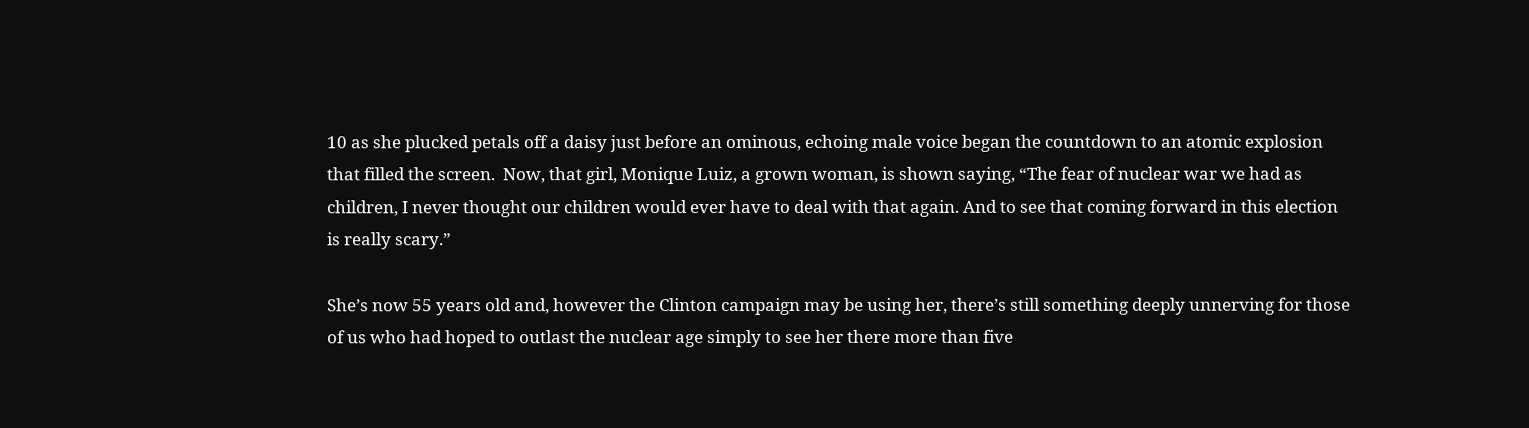10 as she plucked petals off a daisy just before an ominous, echoing male voice began the countdown to an atomic explosion that filled the screen.  Now, that girl, Monique Luiz, a grown woman, is shown saying, “The fear of nuclear war we had as children, I never thought our children would ever have to deal with that again. And to see that coming forward in this election is really scary.”

She’s now 55 years old and, however the Clinton campaign may be using her, there’s still something deeply unnerving for those of us who had hoped to outlast the nuclear age simply to see her there more than five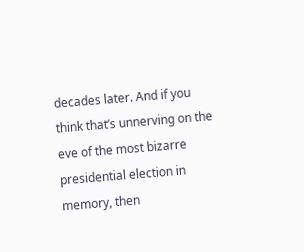decades later. And if you think that’s unnerving on the eve of the most bizarre presidential election in memory, then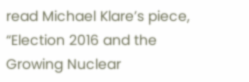read Michael Klare’s piece, “Election 2016 and the Growing Nuclear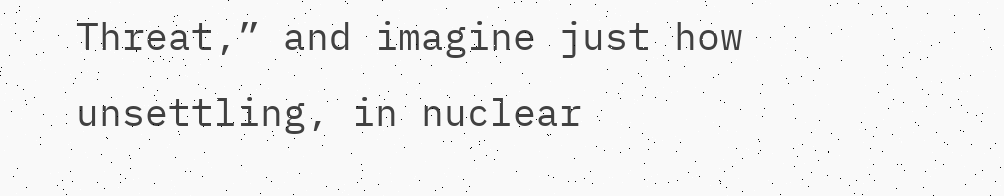Threat,” and imagine just how unsettling, in nuclear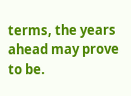terms, the years ahead may prove to be.